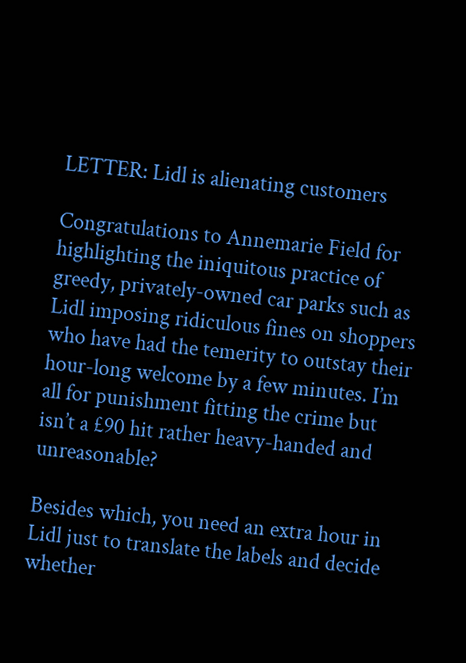LETTER: Lidl is alienating customers

Congratulations to Annemarie Field for highlighting the iniquitous practice of greedy, privately-owned car parks such as Lidl imposing ridiculous fines on shoppers who have had the temerity to outstay their hour-long welcome by a few minutes. I’m all for punishment fitting the crime but isn’t a £90 hit rather heavy-handed and unreasonable?

Besides which, you need an extra hour in Lidl just to translate the labels and decide whether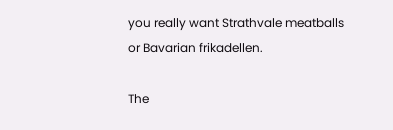you really want Strathvale meatballs or Bavarian frikadellen.

The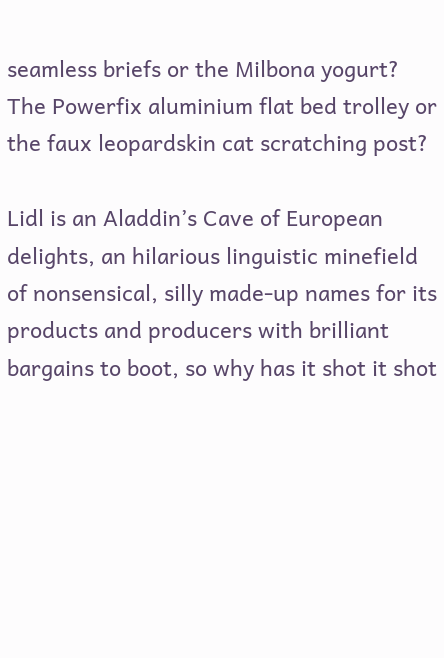seamless briefs or the Milbona yogurt? The Powerfix aluminium flat bed trolley or the faux leopardskin cat scratching post?

Lidl is an Aladdin’s Cave of European delights, an hilarious linguistic minefield of nonsensical, silly made-up names for its products and producers with brilliant bargains to boot, so why has it shot it shot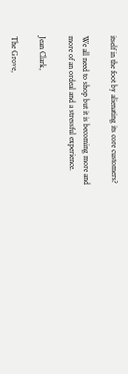itself in the foot by alienating its core customers?

We all need to shop but it is becoming more and more of an ordeal and a stressful experience.

Jean Clark,

The Grove,